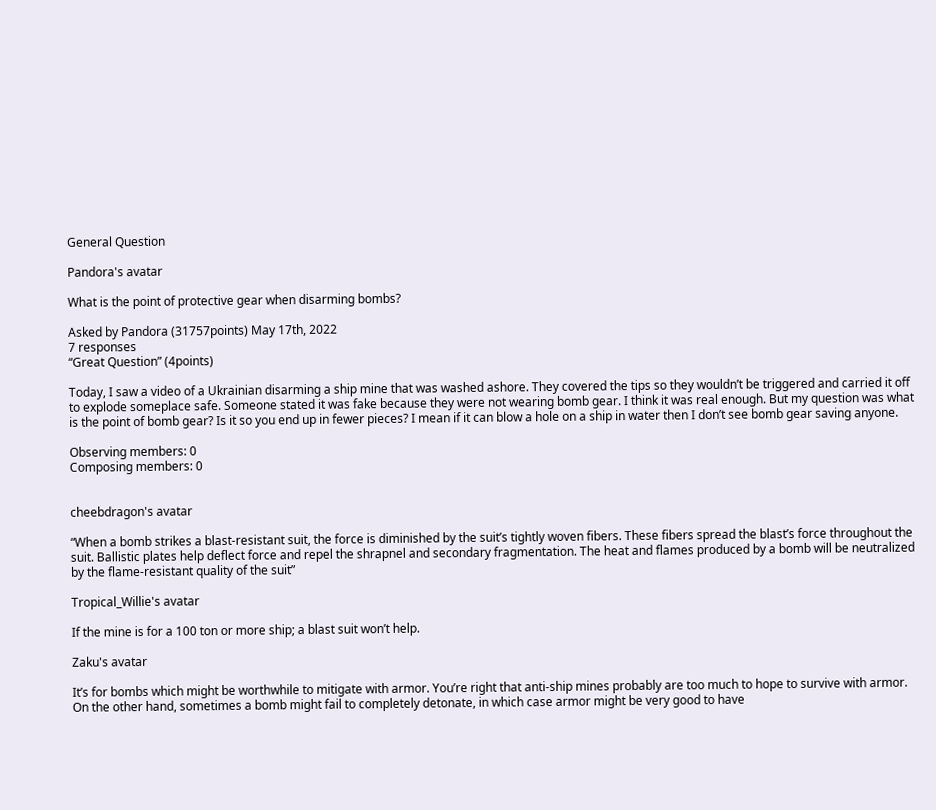General Question

Pandora's avatar

What is the point of protective gear when disarming bombs?

Asked by Pandora (31757points) May 17th, 2022
7 responses
“Great Question” (4points)

Today, I saw a video of a Ukrainian disarming a ship mine that was washed ashore. They covered the tips so they wouldn’t be triggered and carried it off to explode someplace safe. Someone stated it was fake because they were not wearing bomb gear. I think it was real enough. But my question was what is the point of bomb gear? Is it so you end up in fewer pieces? I mean if it can blow a hole on a ship in water then I don’t see bomb gear saving anyone.

Observing members: 0
Composing members: 0


cheebdragon's avatar

“When a bomb strikes a blast-resistant suit, the force is diminished by the suit’s tightly woven fibers. These fibers spread the blast’s force throughout the suit. Ballistic plates help deflect force and repel the shrapnel and secondary fragmentation. The heat and flames produced by a bomb will be neutralized by the flame-resistant quality of the suit”

Tropical_Willie's avatar

If the mine is for a 100 ton or more ship; a blast suit won’t help.

Zaku's avatar

It’s for bombs which might be worthwhile to mitigate with armor. You’re right that anti-ship mines probably are too much to hope to survive with armor. On the other hand, sometimes a bomb might fail to completely detonate, in which case armor might be very good to have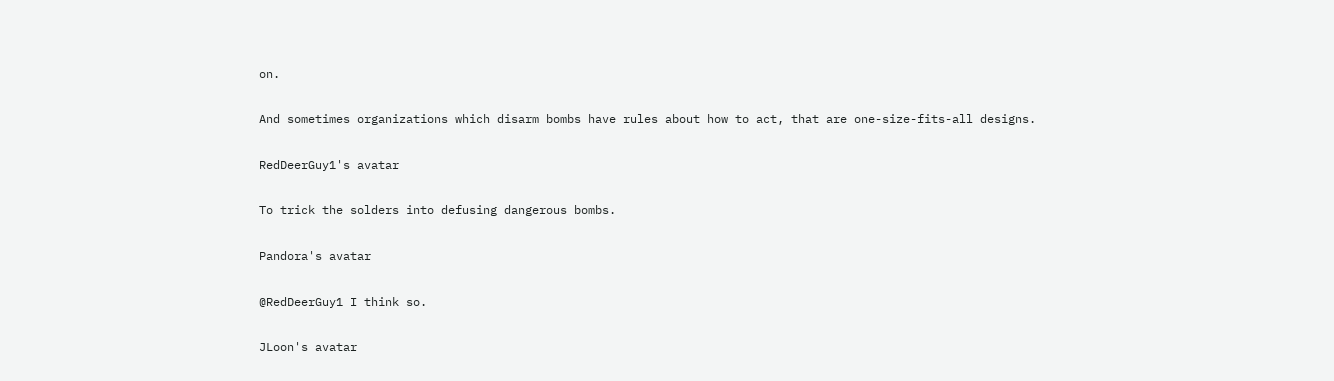on.

And sometimes organizations which disarm bombs have rules about how to act, that are one-size-fits-all designs.

RedDeerGuy1's avatar

To trick the solders into defusing dangerous bombs.

Pandora's avatar

@RedDeerGuy1 I think so.

JLoon's avatar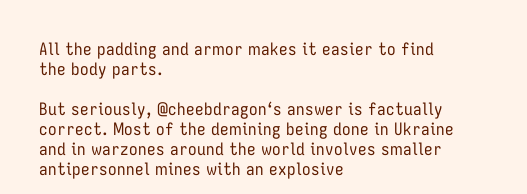All the padding and armor makes it easier to find the body parts.

But seriously, @cheebdragon‘s answer is factually correct. Most of the demining being done in Ukraine and in warzones around the world involves smaller antipersonnel mines with an explosive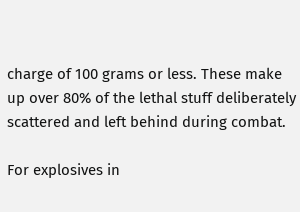charge of 100 grams or less. These make up over 80% of the lethal stuff deliberately scattered and left behind during combat.

For explosives in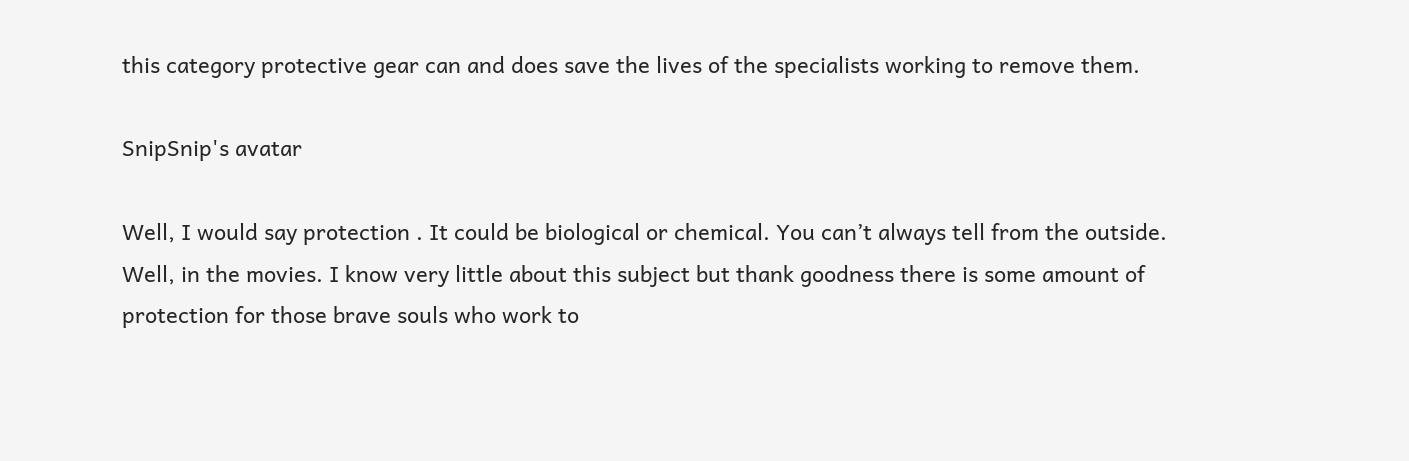this category protective gear can and does save the lives of the specialists working to remove them.

SnipSnip's avatar

Well, I would say protection . It could be biological or chemical. You can’t always tell from the outside. Well, in the movies. I know very little about this subject but thank goodness there is some amount of protection for those brave souls who work to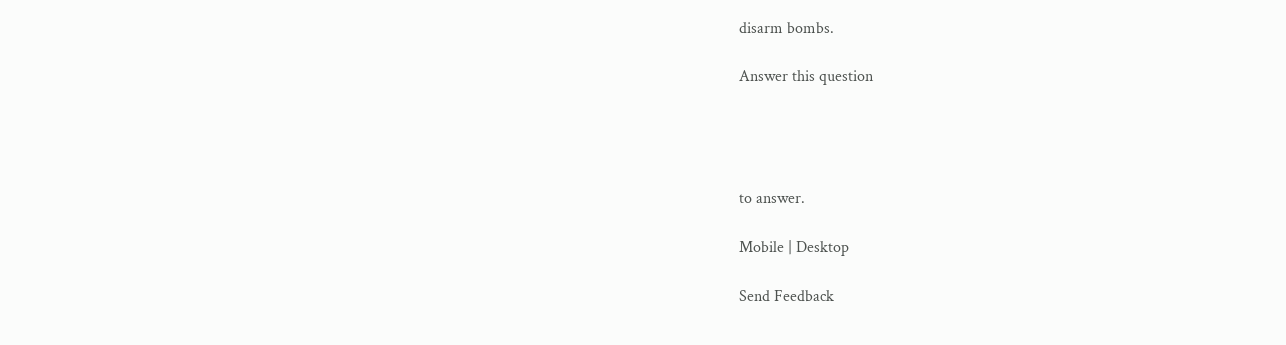disarm bombs.

Answer this question




to answer.

Mobile | Desktop

Send Feedback